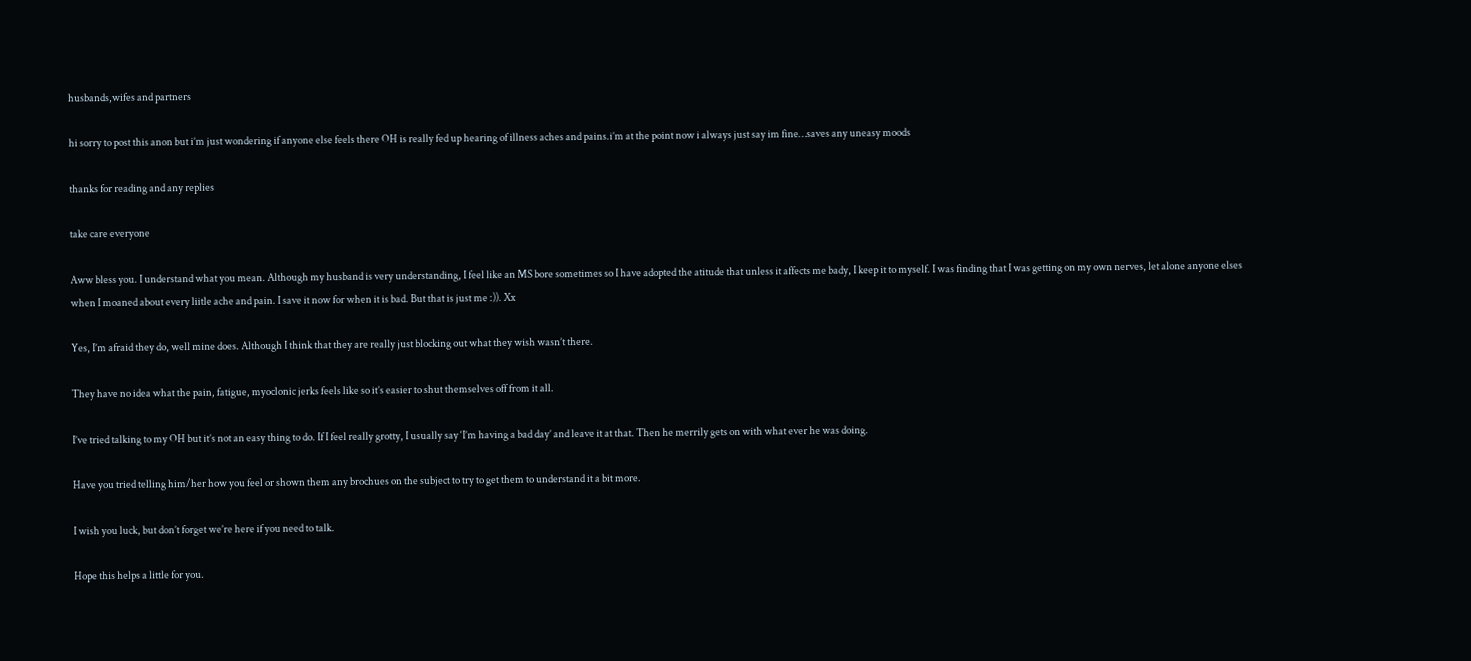husbands,wifes and partners

hi sorry to post this anon but i’m just wondering if anyone else feels there OH is really fed up hearing of illness aches and pains.i’m at the point now i always just say im fine…saves any uneasy moods

thanks for reading and any replies

take care everyone

Aww bless you. I understand what you mean. Although my husband is very understanding, I feel like an MS bore sometimes so I have adopted the atitude that unless it affects me bady, I keep it to myself. I was finding that I was getting on my own nerves, let alone anyone elses when I moaned about every liitle ache and pain. I save it now for when it is bad. But that is just me :)). Xx

Yes, I’m afraid they do, well mine does. Although I think that they are really just blocking out what they wish wasn’t there.

They have no idea what the pain, fatigue, myoclonic jerks feels like so it’s easier to shut themselves off from it all.

I’ve tried talking to my OH but it’s not an easy thing to do. If I feel really grotty, I usually say ‘I’m having a bad day’ and leave it at that. Then he merrily gets on with what ever he was doing.

Have you tried telling him/her how you feel or shown them any brochues on the subject to try to get them to understand it a bit more.

I wish you luck, but don’t forget we’re here if you need to talk.

Hope this helps a little for you.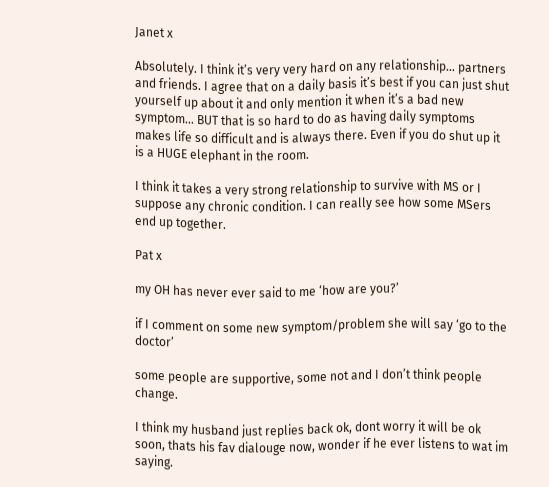Janet x

Absolutely. I think it’s very very hard on any relationship… partners and friends. I agree that on a daily basis it’s best if you can just shut yourself up about it and only mention it when it’s a bad new symptom… BUT that is so hard to do as having daily symptoms makes life so difficult and is always there. Even if you do shut up it is a HUGE elephant in the room.

I think it takes a very strong relationship to survive with MS or I suppose any chronic condition. I can really see how some MSers end up together.

Pat x

my OH has never ever said to me ‘how are you?’

if I comment on some new symptom/problem she will say ‘go to the doctor’

some people are supportive, some not and I don’t think people change.

I think my husband just replies back ok, dont worry it will be ok soon, thats his fav dialouge now, wonder if he ever listens to wat im saying.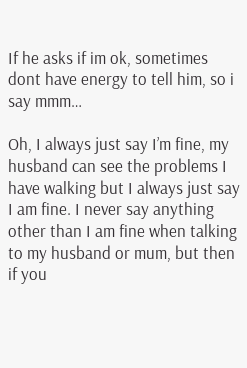If he asks if im ok, sometimes dont have energy to tell him, so i say mmm…

Oh, I always just say I’m fine, my husband can see the problems I have walking but I always just say I am fine. I never say anything other than I am fine when talking to my husband or mum, but then if you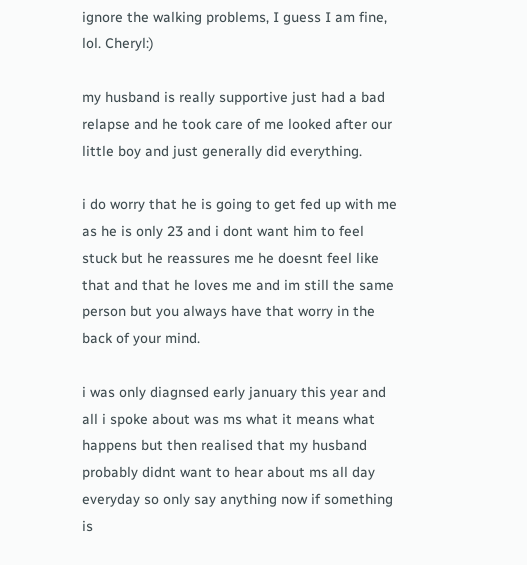ignore the walking problems, I guess I am fine, lol. Cheryl:)

my husband is really supportive just had a bad relapse and he took care of me looked after our little boy and just generally did everything.

i do worry that he is going to get fed up with me as he is only 23 and i dont want him to feel stuck but he reassures me he doesnt feel like that and that he loves me and im still the same person but you always have that worry in the back of your mind.

i was only diagnsed early january this year and all i spoke about was ms what it means what happens but then realised that my husband probably didnt want to hear about ms all day everyday so only say anything now if something is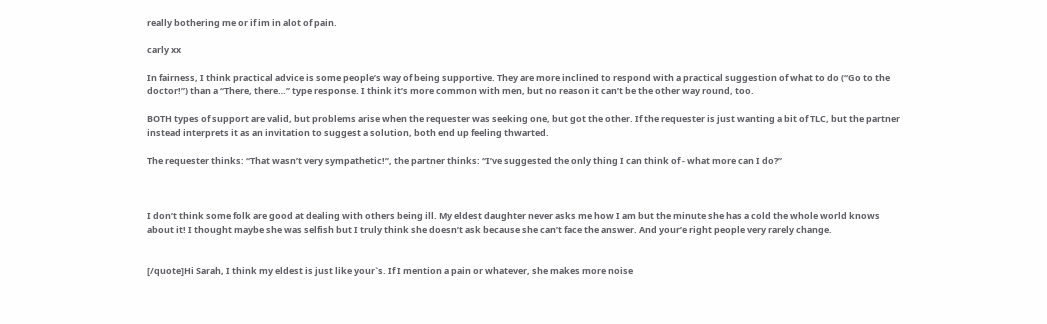really bothering me or if im in alot of pain.

carly xx

In fairness, I think practical advice is some people’s way of being supportive. They are more inclined to respond with a practical suggestion of what to do (“Go to the doctor!”) than a “There, there…” type response. I think it’s more common with men, but no reason it can’t be the other way round, too.

BOTH types of support are valid, but problems arise when the requester was seeking one, but got the other. If the requester is just wanting a bit of TLC, but the partner instead interprets it as an invitation to suggest a solution, both end up feeling thwarted.

The requester thinks: “That wasn’t very sympathetic!”, the partner thinks: “I’ve suggested the only thing I can think of - what more can I do?”



I don’t think some folk are good at dealing with others being ill. My eldest daughter never asks me how I am but the minute she has a cold the whole world knows about it! I thought maybe she was selfish but I truly think she doesn’t ask because she can’t face the answer. And your’e right people very rarely change.


[/quote]Hi Sarah, I think my eldest is just like your`s. If I mention a pain or whatever, she makes more noise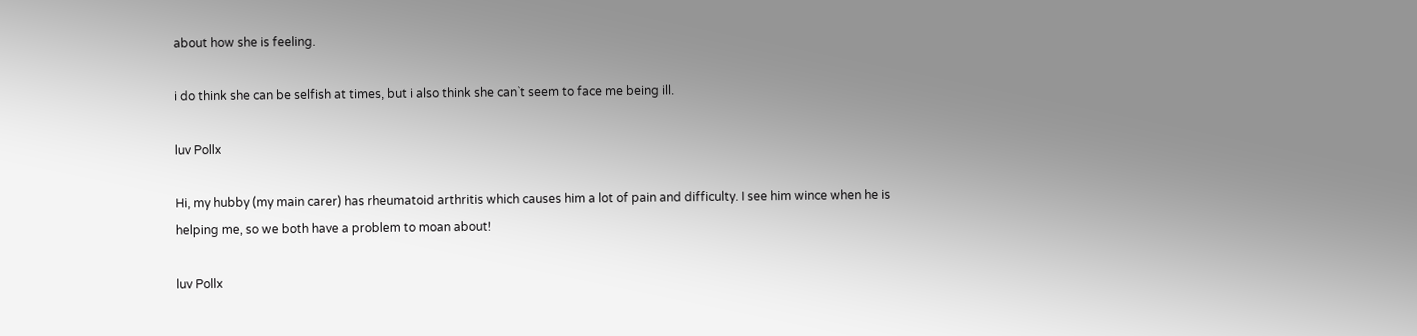about how she is feeling.

i do think she can be selfish at times, but i also think she can`t seem to face me being ill.

luv Pollx

Hi, my hubby (my main carer) has rheumatoid arthritis which causes him a lot of pain and difficulty. I see him wince when he is helping me, so we both have a problem to moan about!

luv Pollx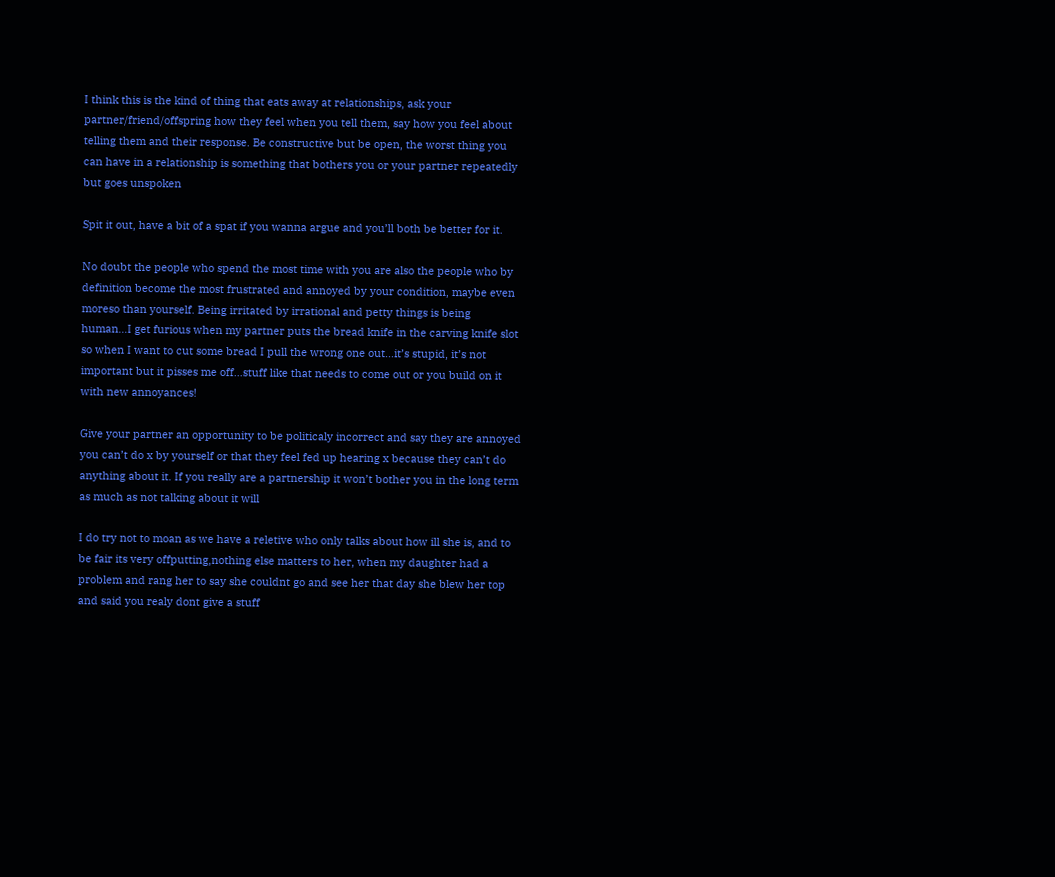I think this is the kind of thing that eats away at relationships, ask your partner/friend/offspring how they feel when you tell them, say how you feel about telling them and their response. Be constructive but be open, the worst thing you can have in a relationship is something that bothers you or your partner repeatedly but goes unspoken

Spit it out, have a bit of a spat if you wanna argue and you’ll both be better for it.

No doubt the people who spend the most time with you are also the people who by definition become the most frustrated and annoyed by your condition, maybe even moreso than yourself. Being irritated by irrational and petty things is being human…I get furious when my partner puts the bread knife in the carving knife slot so when I want to cut some bread I pull the wrong one out…it’s stupid, it’s not important but it pisses me off…stuff like that needs to come out or you build on it with new annoyances!

Give your partner an opportunity to be politicaly incorrect and say they are annoyed you can’t do x by yourself or that they feel fed up hearing x because they can’t do anything about it. If you really are a partnership it won’t bother you in the long term as much as not talking about it will

I do try not to moan as we have a reletive who only talks about how ill she is, and to be fair its very offputting,nothing else matters to her, when my daughter had a problem and rang her to say she couldnt go and see her that day she blew her top and said you realy dont give a stuff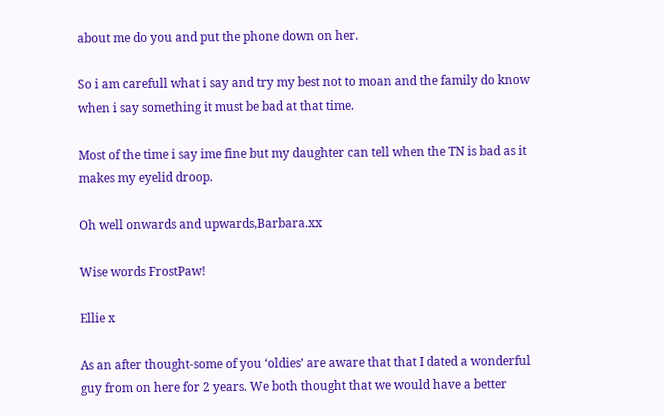about me do you and put the phone down on her.

So i am carefull what i say and try my best not to moan and the family do know when i say something it must be bad at that time.

Most of the time i say ime fine but my daughter can tell when the TN is bad as it makes my eyelid droop.

Oh well onwards and upwards,Barbara.xx

Wise words FrostPaw!

Ellie x

As an after thought-some of you ‘oldies’ are aware that that I dated a wonderful guy from on here for 2 years. We both thought that we would have a better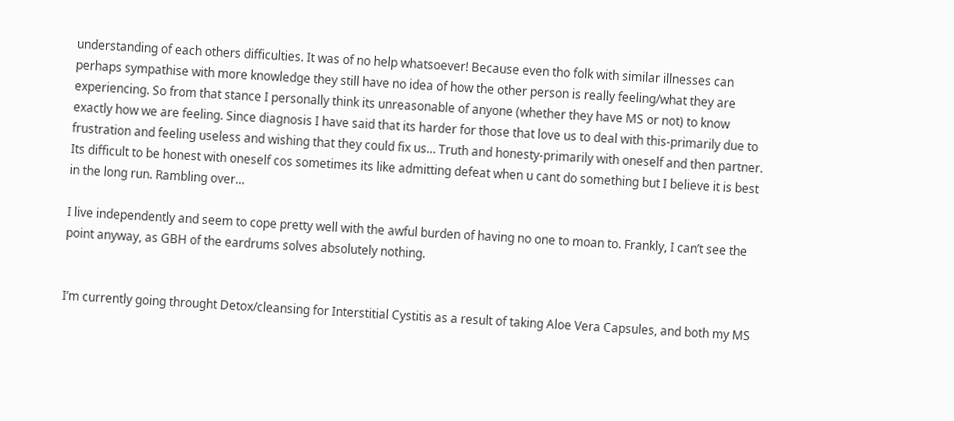understanding of each others difficulties. It was of no help whatsoever! Because even tho folk with similar illnesses can perhaps sympathise with more knowledge they still have no idea of how the other person is really feeling/what they are experiencing. So from that stance I personally think its unreasonable of anyone (whether they have MS or not) to know exactly how we are feeling. Since diagnosis I have said that its harder for those that love us to deal with this-primarily due to frustration and feeling useless and wishing that they could fix us… Truth and honesty-primarily with oneself and then partner. Its difficult to be honest with oneself cos sometimes its like admitting defeat when u cant do something but I believe it is best in the long run. Rambling over…

I live independently and seem to cope pretty well with the awful burden of having no one to moan to. Frankly, I can’t see the point anyway, as GBH of the eardrums solves absolutely nothing.


I’m currently going throught Detox/cleansing for Interstitial Cystitis as a result of taking Aloe Vera Capsules, and both my MS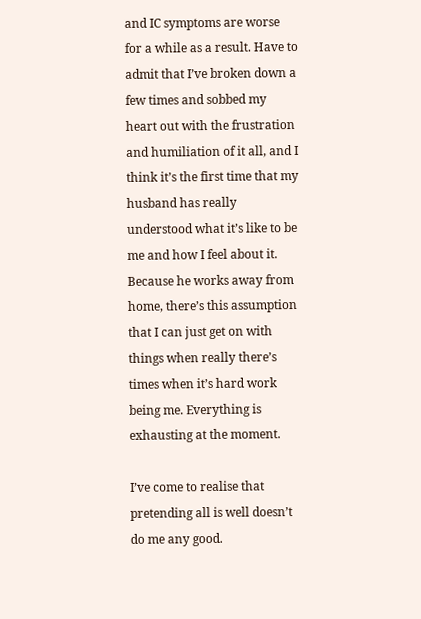and IC symptoms are worse for a while as a result. Have to admit that I’ve broken down a few times and sobbed my heart out with the frustration and humiliation of it all, and I think it’s the first time that my husband has really understood what it’s like to be me and how I feel about it. Because he works away from home, there’s this assumption that I can just get on with things when really there’s times when it’s hard work being me. Everything is exhausting at the moment.

I’ve come to realise that pretending all is well doesn’t do me any good.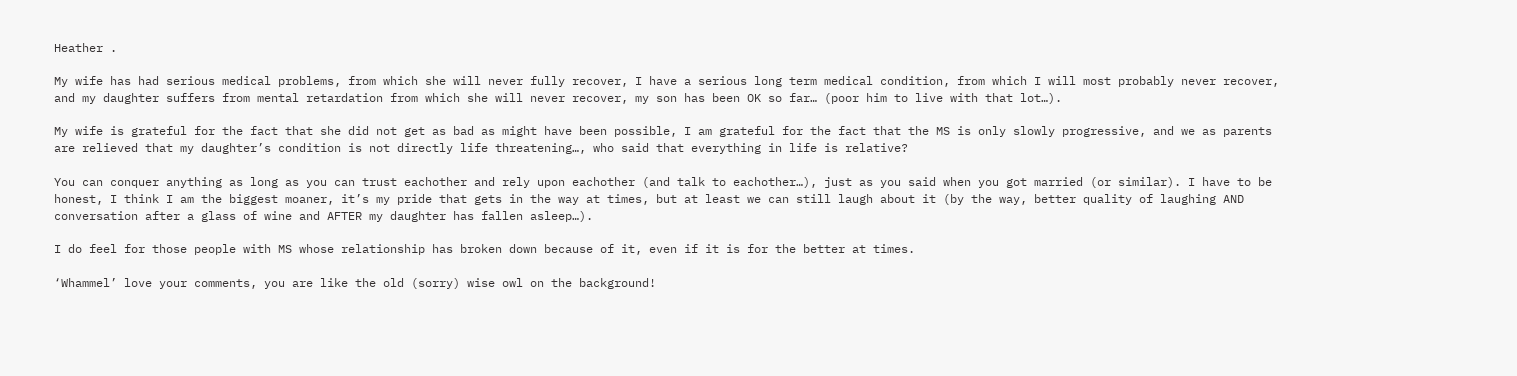Heather .

My wife has had serious medical problems, from which she will never fully recover, I have a serious long term medical condition, from which I will most probably never recover, and my daughter suffers from mental retardation from which she will never recover, my son has been OK so far… (poor him to live with that lot…).

My wife is grateful for the fact that she did not get as bad as might have been possible, I am grateful for the fact that the MS is only slowly progressive, and we as parents are relieved that my daughter’s condition is not directly life threatening…, who said that everything in life is relative?

You can conquer anything as long as you can trust eachother and rely upon eachother (and talk to eachother…), just as you said when you got married (or similar). I have to be honest, I think I am the biggest moaner, it’s my pride that gets in the way at times, but at least we can still laugh about it (by the way, better quality of laughing AND conversation after a glass of wine and AFTER my daughter has fallen asleep…).

I do feel for those people with MS whose relationship has broken down because of it, even if it is for the better at times.

‘Whammel’ love your comments, you are like the old (sorry) wise owl on the background!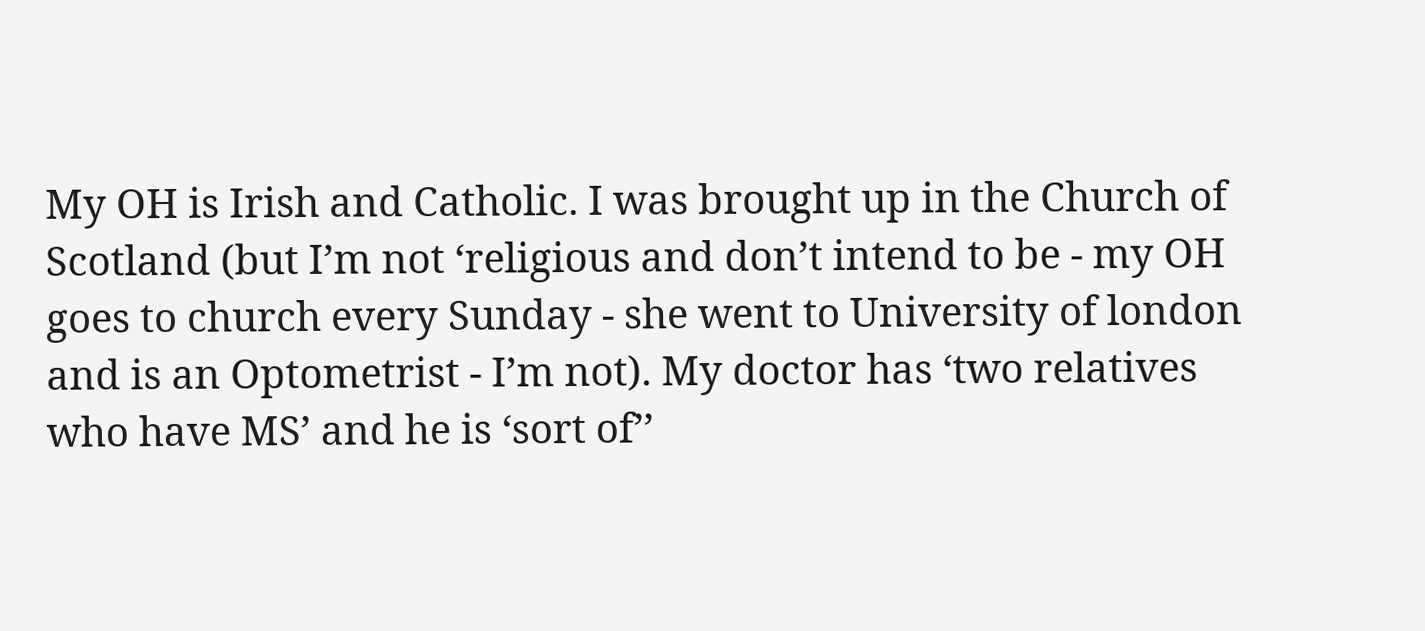My OH is Irish and Catholic. I was brought up in the Church of Scotland (but I’m not ‘religious and don’t intend to be - my OH goes to church every Sunday - she went to University of london and is an Optometrist - I’m not). My doctor has ‘two relatives who have MS’ and he is ‘sort of’’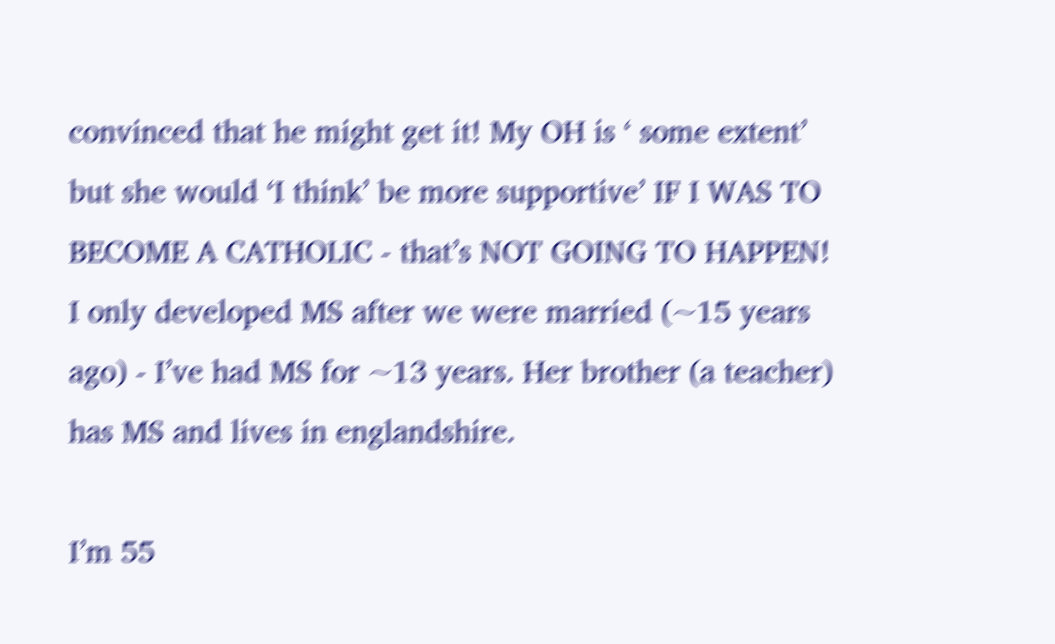convinced that he might get it! My OH is ‘ some extent’ but she would ‘I think’ be more supportive’ IF I WAS TO BECOME A CATHOLIC - that’s NOT GOING TO HAPPEN! I only developed MS after we were married (~15 years ago) - I’ve had MS for ~13 years. Her brother (a teacher) has MS and lives in englandshire.

I’m 55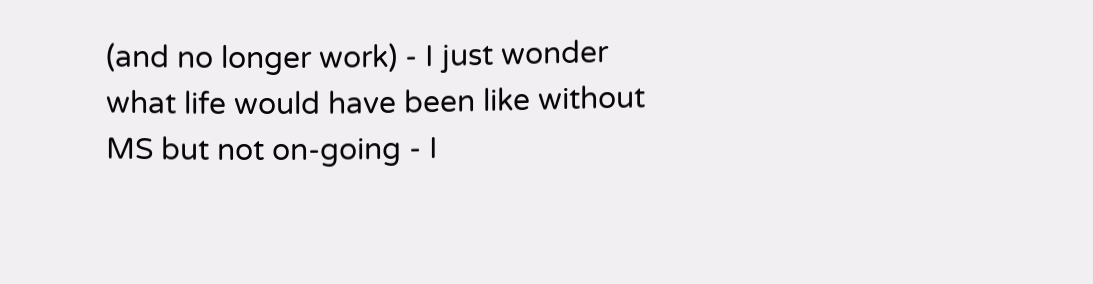(and no longer work) - I just wonder what life would have been like without MS but not on-going - I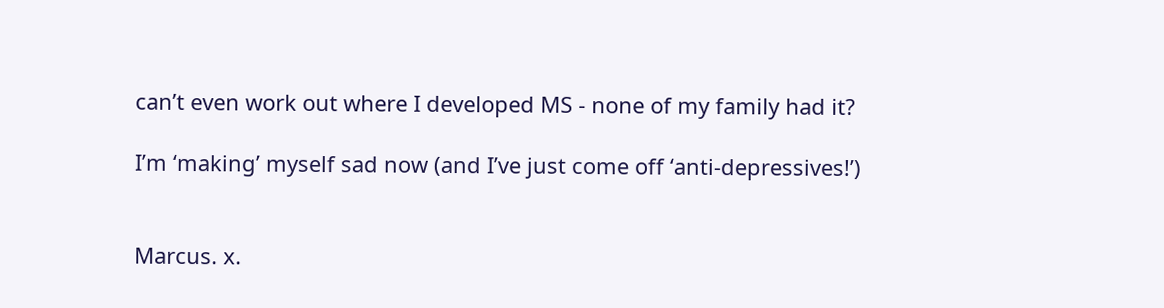can’t even work out where I developed MS - none of my family had it?

I’m ‘making’ myself sad now (and I’ve just come off ‘anti-depressives!’)


Marcus. x.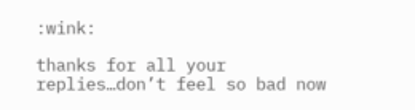:wink:

thanks for all your replies…don’t feel so bad now